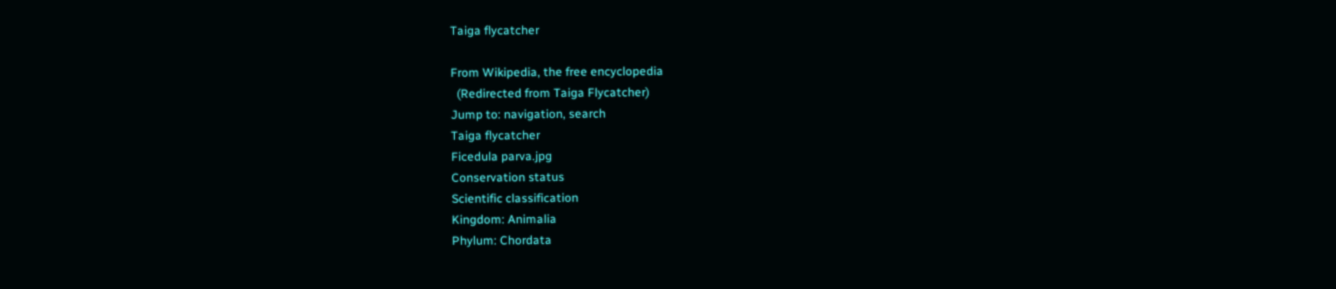Taiga flycatcher

From Wikipedia, the free encyclopedia
  (Redirected from Taiga Flycatcher)
Jump to: navigation, search
Taiga flycatcher
Ficedula parva.jpg
Conservation status
Scientific classification
Kingdom: Animalia
Phylum: Chordata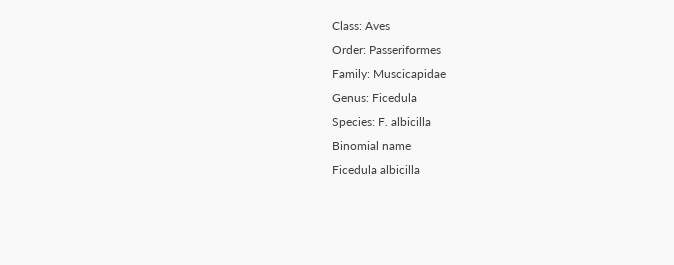Class: Aves
Order: Passeriformes
Family: Muscicapidae
Genus: Ficedula
Species: F. albicilla
Binomial name
Ficedula albicilla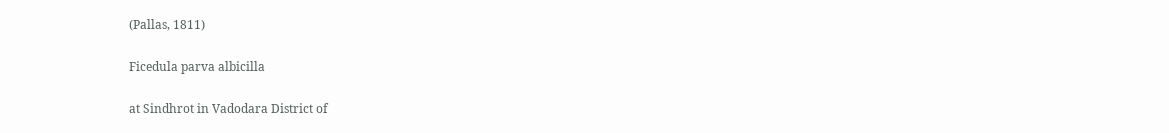(Pallas, 1811)

Ficedula parva albicilla

at Sindhrot in Vadodara District of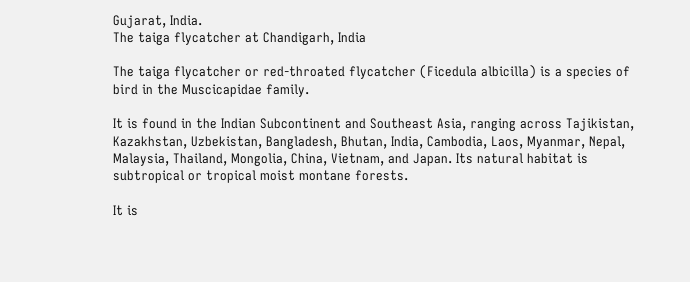Gujarat, India.
The taiga flycatcher at Chandigarh, India

The taiga flycatcher or red-throated flycatcher (Ficedula albicilla) is a species of bird in the Muscicapidae family.

It is found in the Indian Subcontinent and Southeast Asia, ranging across Tajikistan, Kazakhstan, Uzbekistan, Bangladesh, Bhutan, India, Cambodia, Laos, Myanmar, Nepal, Malaysia, Thailand, Mongolia, China, Vietnam, and Japan. Its natural habitat is subtropical or tropical moist montane forests.

It is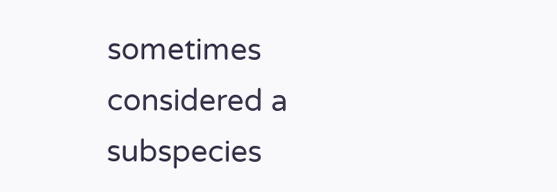sometimes considered a subspecies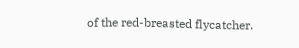of the red-breasted flycatcher.